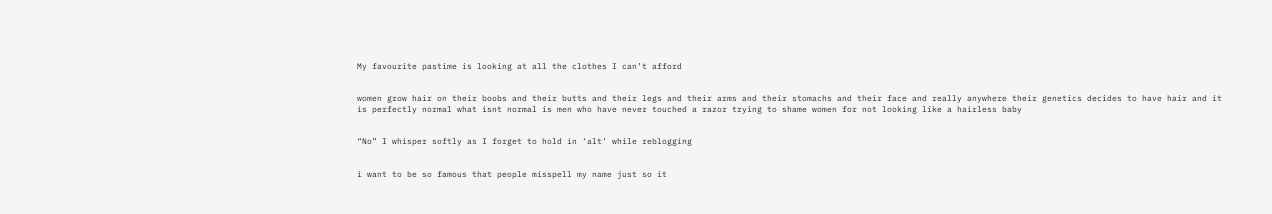My favourite pastime is looking at all the clothes I can’t afford


women grow hair on their boobs and their butts and their legs and their arms and their stomachs and their face and really anywhere their genetics decides to have hair and it is perfectly normal what isnt normal is men who have never touched a razor trying to shame women for not looking like a hairless baby


“No” I whisper softly as I forget to hold in ‘alt’ while reblogging


i want to be so famous that people misspell my name just so it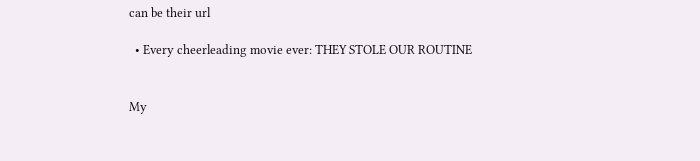can be their url

  • Every cheerleading movie ever: THEY STOLE OUR ROUTINE


My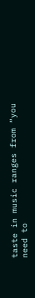taste in music ranges from “you need to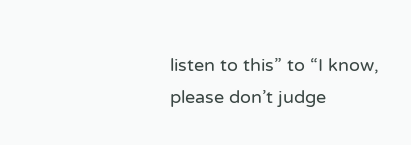listen to this” to “I know, please don’t judge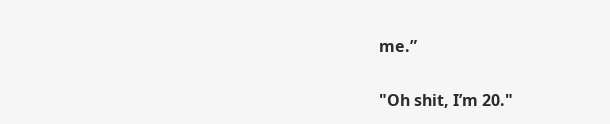me.”

"Oh shit, I’m 20."